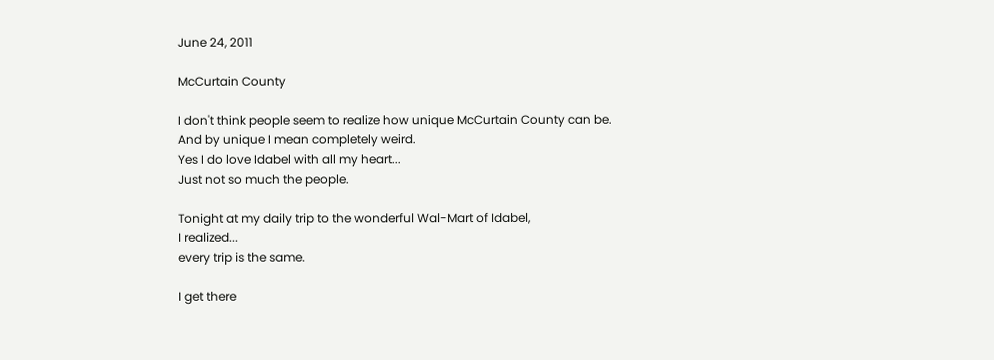June 24, 2011

McCurtain County

I don't think people seem to realize how unique McCurtain County can be.
And by unique I mean completely weird.
Yes I do love Idabel with all my heart...
Just not so much the people.

Tonight at my daily trip to the wonderful Wal-Mart of Idabel,
I realized...
every trip is the same.

I get there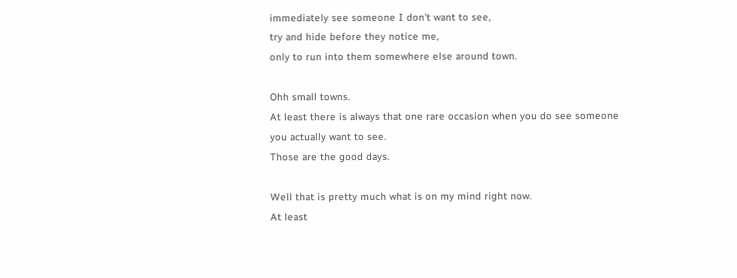immediately see someone I don't want to see,
try and hide before they notice me,
only to run into them somewhere else around town.

Ohh small towns.
At least there is always that one rare occasion when you do see someone
you actually want to see.
Those are the good days.

Well that is pretty much what is on my mind right now.
At least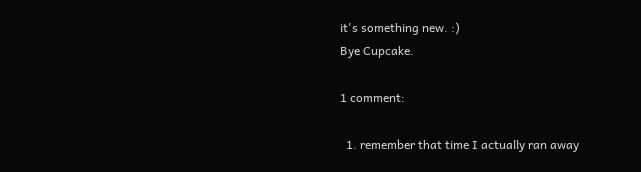it's something new. :)
Bye Cupcake.

1 comment:

  1. remember that time I actually ran away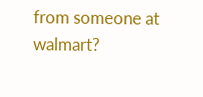from someone at walmart?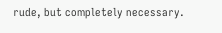rude, but completely necessary.